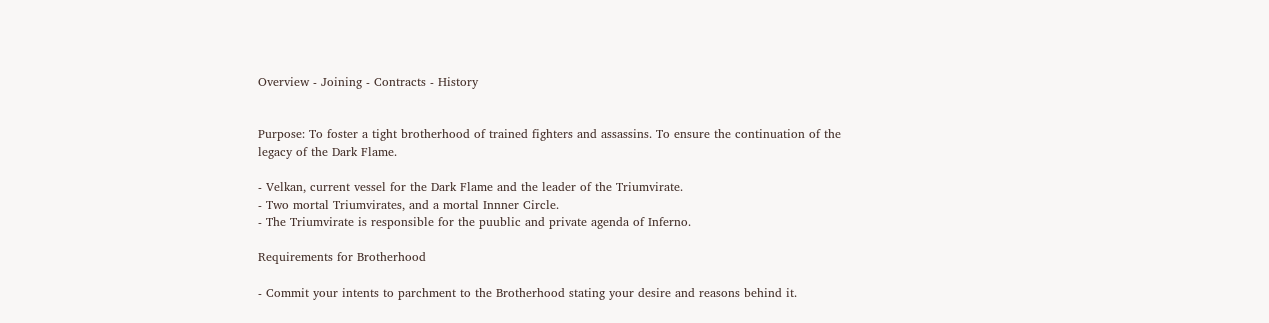Overview - Joining - Contracts - History


Purpose: To foster a tight brotherhood of trained fighters and assassins. To ensure the continuation of the legacy of the Dark Flame.

- Velkan, current vessel for the Dark Flame and the leader of the Triumvirate.
- Two mortal Triumvirates, and a mortal Innner Circle.
- The Triumvirate is responsible for the puublic and private agenda of Inferno.

Requirements for Brotherhood

- Commit your intents to parchment to the Brotherhood stating your desire and reasons behind it.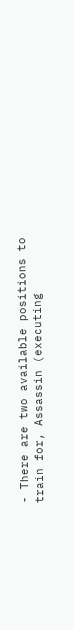- There are two available positions to train for, Assassin (executing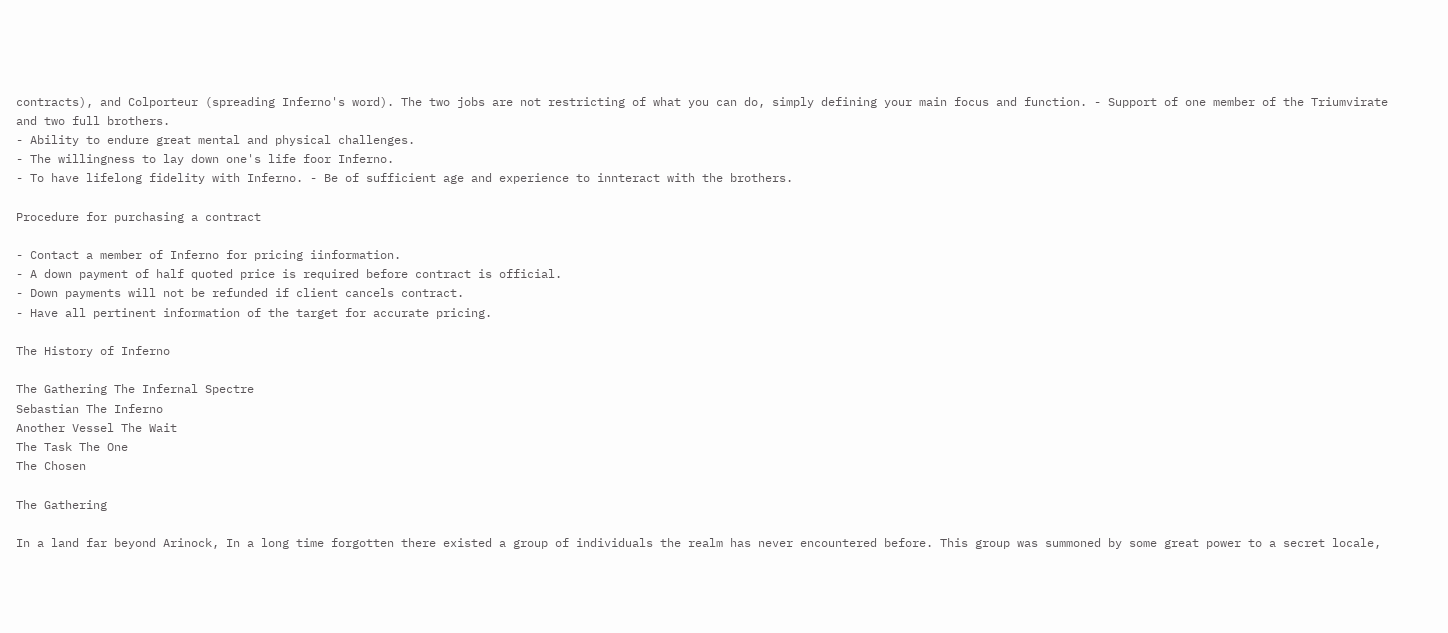contracts), and Colporteur (spreading Inferno's word). The two jobs are not restricting of what you can do, simply defining your main focus and function. - Support of one member of the Triumvirate and two full brothers.
- Ability to endure great mental and physical challenges.
- The willingness to lay down one's life foor Inferno.
- To have lifelong fidelity with Inferno. - Be of sufficient age and experience to innteract with the brothers.

Procedure for purchasing a contract

- Contact a member of Inferno for pricing iinformation.
- A down payment of half quoted price is required before contract is official.
- Down payments will not be refunded if client cancels contract.
- Have all pertinent information of the target for accurate pricing.

The History of Inferno

The Gathering The Infernal Spectre
Sebastian The Inferno
Another Vessel The Wait
The Task The One
The Chosen

The Gathering

In a land far beyond Arinock, In a long time forgotten there existed a group of individuals the realm has never encountered before. This group was summoned by some great power to a secret locale,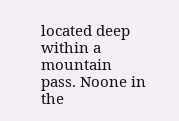located deep within a mountain pass. Noone in the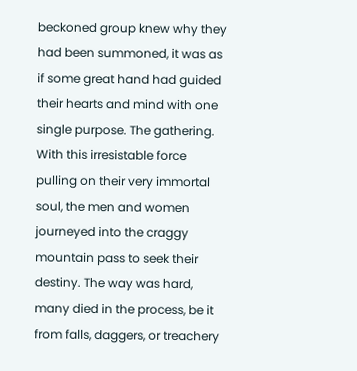beckoned group knew why they had been summoned, it was as if some great hand had guided their hearts and mind with one single purpose. The gathering. With this irresistable force pulling on their very immortal soul, the men and women journeyed into the craggy mountain pass to seek their destiny. The way was hard, many died in the process, be it from falls, daggers, or treachery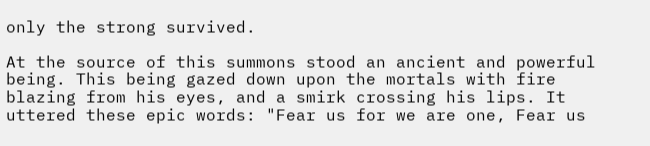only the strong survived.

At the source of this summons stood an ancient and powerful being. This being gazed down upon the mortals with fire blazing from his eyes, and a smirk crossing his lips. It uttered these epic words: "Fear us for we are one, Fear us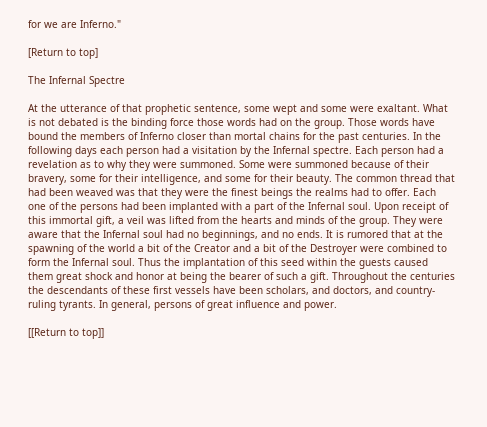for we are Inferno."

[Return to top]

The Infernal Spectre

At the utterance of that prophetic sentence, some wept and some were exaltant. What is not debated is the binding force those words had on the group. Those words have bound the members of Inferno closer than mortal chains for the past centuries. In the following days each person had a visitation by the Infernal spectre. Each person had a revelation as to why they were summoned. Some were summoned because of their bravery, some for their intelligence, and some for their beauty. The common thread that had been weaved was that they were the finest beings the realms had to offer. Each one of the persons had been implanted with a part of the Infernal soul. Upon receipt of this immortal gift, a veil was lifted from the hearts and minds of the group. They were aware that the Infernal soul had no beginnings, and no ends. It is rumored that at the spawning of the world a bit of the Creator and a bit of the Destroyer were combined to form the Infernal soul. Thus the implantation of this seed within the guests caused them great shock and honor at being the bearer of such a gift. Throughout the centuries the descendants of these first vessels have been scholars, and doctors, and country-ruling tyrants. In general, persons of great influence and power.

[[Return to top]]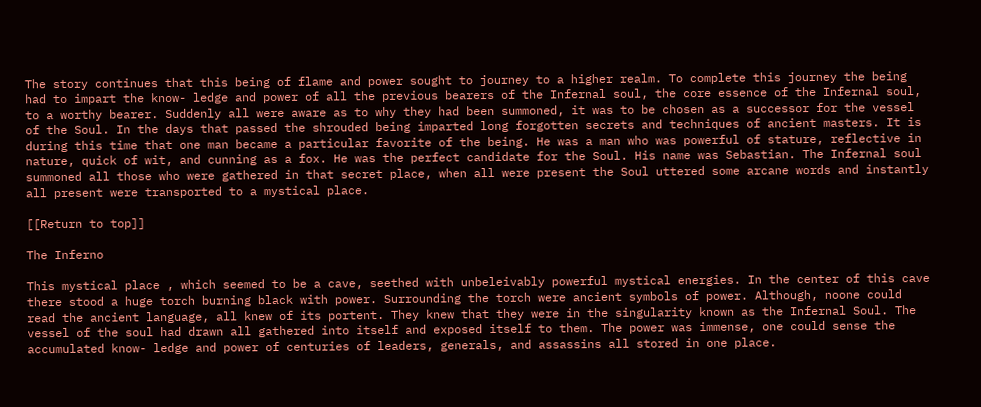The story continues that this being of flame and power sought to journey to a higher realm. To complete this journey the being had to impart the know- ledge and power of all the previous bearers of the Infernal soul, the core essence of the Infernal soul, to a worthy bearer. Suddenly all were aware as to why they had been summoned, it was to be chosen as a successor for the vessel of the Soul. In the days that passed the shrouded being imparted long forgotten secrets and techniques of ancient masters. It is during this time that one man became a particular favorite of the being. He was a man who was powerful of stature, reflective in nature, quick of wit, and cunning as a fox. He was the perfect candidate for the Soul. His name was Sebastian. The Infernal soul summoned all those who were gathered in that secret place, when all were present the Soul uttered some arcane words and instantly all present were transported to a mystical place.

[[Return to top]]

The Inferno

This mystical place , which seemed to be a cave, seethed with unbeleivably powerful mystical energies. In the center of this cave there stood a huge torch burning black with power. Surrounding the torch were ancient symbols of power. Although, noone could read the ancient language, all knew of its portent. They knew that they were in the singularity known as the Infernal Soul. The vessel of the soul had drawn all gathered into itself and exposed itself to them. The power was immense, one could sense the accumulated know- ledge and power of centuries of leaders, generals, and assassins all stored in one place.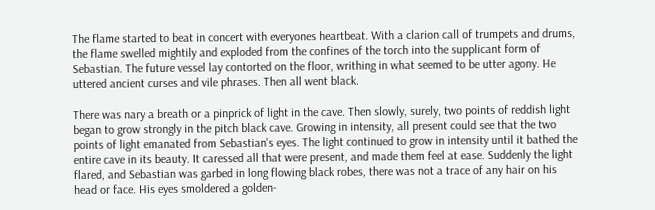The flame started to beat in concert with everyones heartbeat. With a clarion call of trumpets and drums, the flame swelled mightily and exploded from the confines of the torch into the supplicant form of Sebastian. The future vessel lay contorted on the floor, writhing in what seemed to be utter agony. He uttered ancient curses and vile phrases. Then all went black.

There was nary a breath or a pinprick of light in the cave. Then slowly, surely, two points of reddish light began to grow strongly in the pitch black cave. Growing in intensity, all present could see that the two points of light emanated from Sebastian's eyes. The light continued to grow in intensity until it bathed the entire cave in its beauty. It caressed all that were present, and made them feel at ease. Suddenly the light flared, and Sebastian was garbed in long flowing black robes, there was not a trace of any hair on his head or face. His eyes smoldered a golden-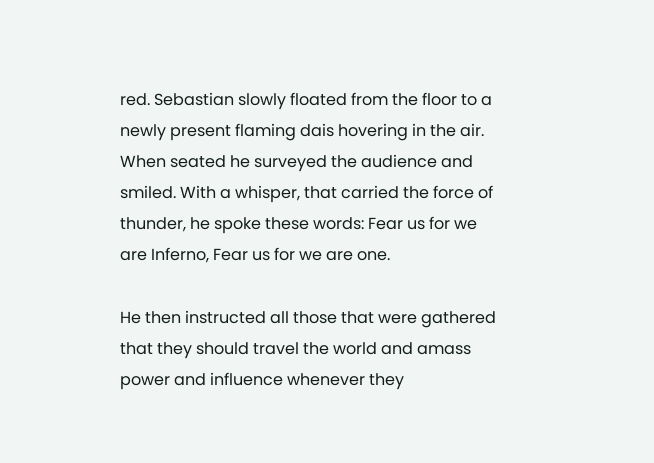red. Sebastian slowly floated from the floor to a newly present flaming dais hovering in the air. When seated he surveyed the audience and smiled. With a whisper, that carried the force of thunder, he spoke these words: Fear us for we are Inferno, Fear us for we are one.

He then instructed all those that were gathered that they should travel the world and amass power and influence whenever they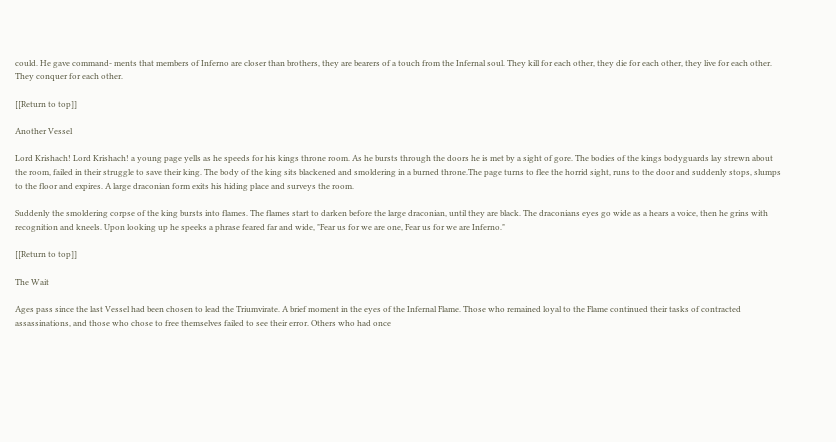could. He gave command- ments that members of Inferno are closer than brothers, they are bearers of a touch from the Infernal soul. They kill for each other, they die for each other, they live for each other. They conquer for each other.

[[Return to top]]

Another Vessel

Lord Krishach! Lord Krishach! a young page yells as he speeds for his kings throne room. As he bursts through the doors he is met by a sight of gore. The bodies of the kings bodyguards lay strewn about the room, failed in their struggle to save their king. The body of the king sits blackened and smoldering in a burned throne.The page turns to flee the horrid sight, runs to the door and suddenly stops, slumps to the floor and expires. A large draconian form exits his hiding place and surveys the room.

Suddenly the smoldering corpse of the king bursts into flames. The flames start to darken before the large draconian, until they are black. The draconians eyes go wide as a hears a voice, then he grins with recognition and kneels. Upon looking up he speeks a phrase feared far and wide, "Fear us for we are one, Fear us for we are Inferno."

[[Return to top]]

The Wait

Ages pass since the last Vessel had been chosen to lead the Triumvirate. A brief moment in the eyes of the Infernal Flame. Those who remained loyal to the Flame continued their tasks of contracted assassinations, and those who chose to free themselves failed to see their error. Others who had once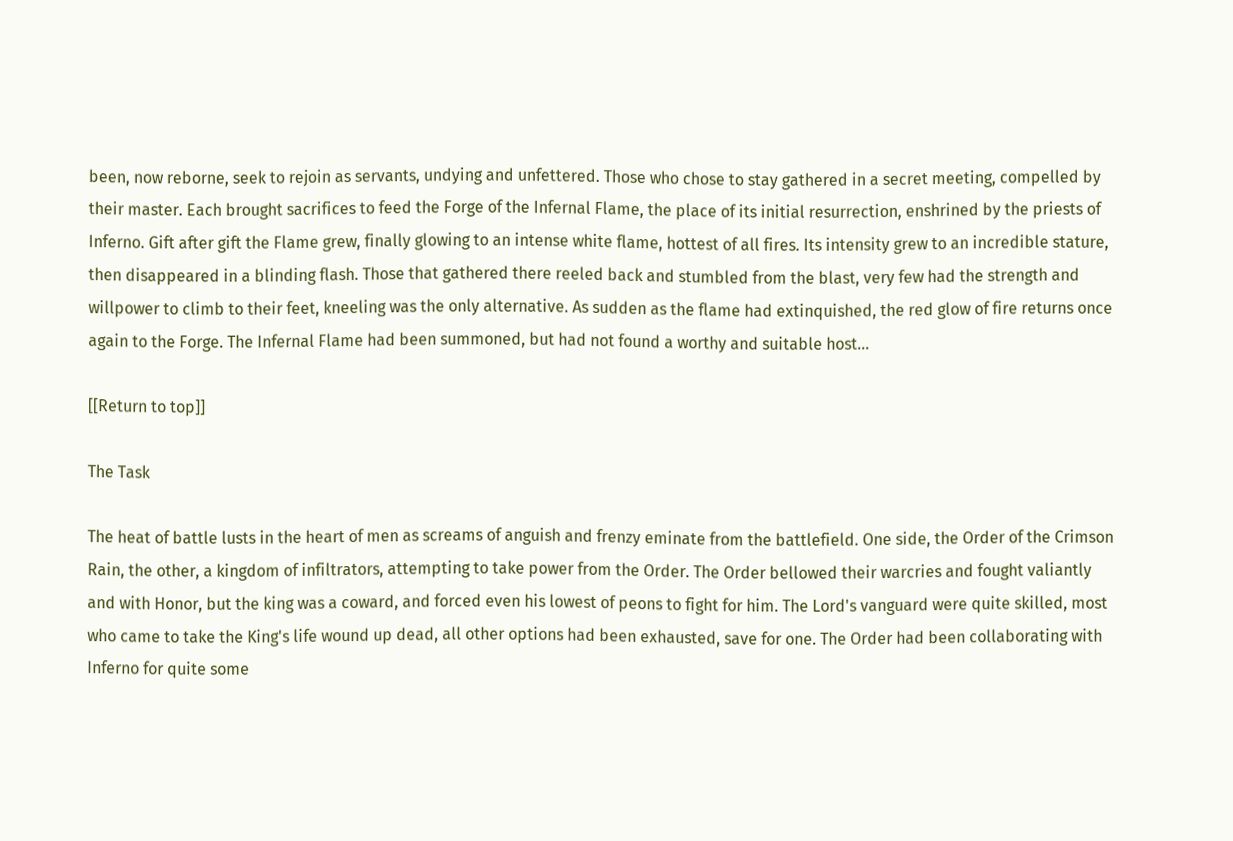been, now reborne, seek to rejoin as servants, undying and unfettered. Those who chose to stay gathered in a secret meeting, compelled by their master. Each brought sacrifices to feed the Forge of the Infernal Flame, the place of its initial resurrection, enshrined by the priests of Inferno. Gift after gift the Flame grew, finally glowing to an intense white flame, hottest of all fires. Its intensity grew to an incredible stature, then disappeared in a blinding flash. Those that gathered there reeled back and stumbled from the blast, very few had the strength and willpower to climb to their feet, kneeling was the only alternative. As sudden as the flame had extinquished, the red glow of fire returns once again to the Forge. The Infernal Flame had been summoned, but had not found a worthy and suitable host...

[[Return to top]]

The Task

The heat of battle lusts in the heart of men as screams of anguish and frenzy eminate from the battlefield. One side, the Order of the Crimson Rain, the other, a kingdom of infiltrators, attempting to take power from the Order. The Order bellowed their warcries and fought valiantly and with Honor, but the king was a coward, and forced even his lowest of peons to fight for him. The Lord's vanguard were quite skilled, most who came to take the King's life wound up dead, all other options had been exhausted, save for one. The Order had been collaborating with Inferno for quite some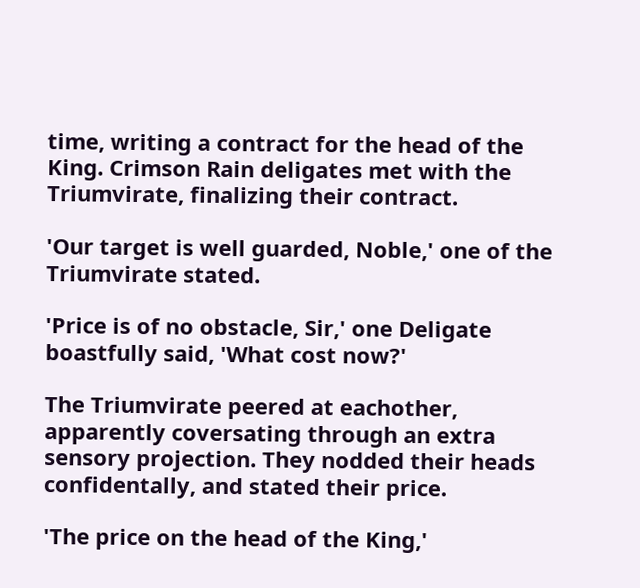time, writing a contract for the head of the King. Crimson Rain deligates met with the Triumvirate, finalizing their contract.

'Our target is well guarded, Noble,' one of the Triumvirate stated.

'Price is of no obstacle, Sir,' one Deligate boastfully said, 'What cost now?'

The Triumvirate peered at eachother, apparently coversating through an extra sensory projection. They nodded their heads confidentally, and stated their price.

'The price on the head of the King,'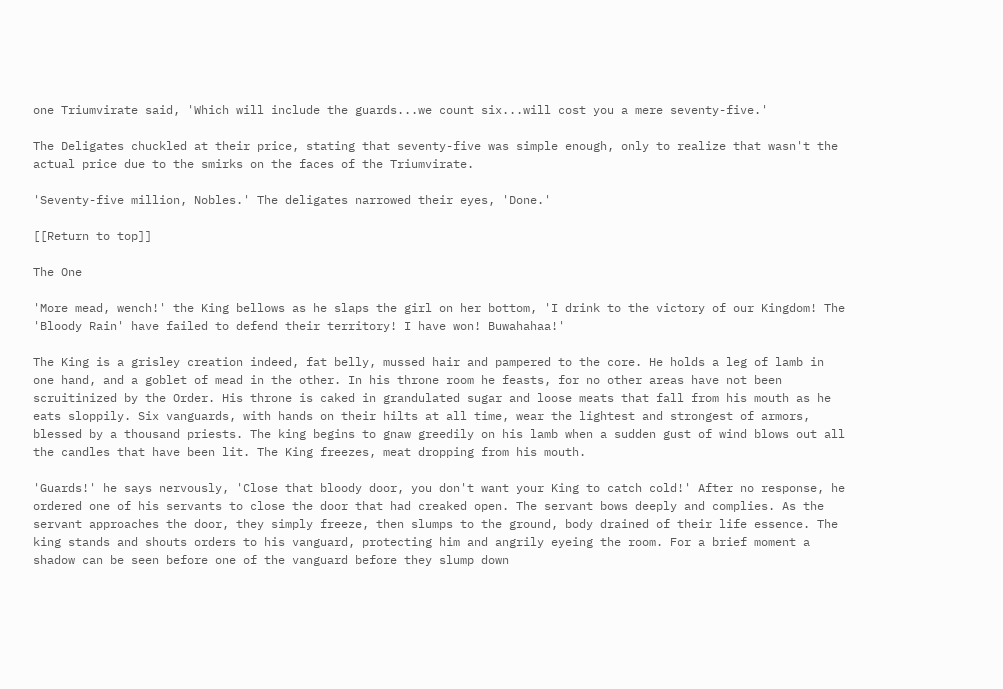one Triumvirate said, 'Which will include the guards...we count six...will cost you a mere seventy-five.'

The Deligates chuckled at their price, stating that seventy-five was simple enough, only to realize that wasn't the actual price due to the smirks on the faces of the Triumvirate.

'Seventy-five million, Nobles.' The deligates narrowed their eyes, 'Done.'

[[Return to top]]

The One

'More mead, wench!' the King bellows as he slaps the girl on her bottom, 'I drink to the victory of our Kingdom! The 'Bloody Rain' have failed to defend their territory! I have won! Buwahahaa!'

The King is a grisley creation indeed, fat belly, mussed hair and pampered to the core. He holds a leg of lamb in one hand, and a goblet of mead in the other. In his throne room he feasts, for no other areas have not been scruitinized by the Order. His throne is caked in grandulated sugar and loose meats that fall from his mouth as he eats sloppily. Six vanguards, with hands on their hilts at all time, wear the lightest and strongest of armors, blessed by a thousand priests. The king begins to gnaw greedily on his lamb when a sudden gust of wind blows out all the candles that have been lit. The King freezes, meat dropping from his mouth.

'Guards!' he says nervously, 'Close that bloody door, you don't want your King to catch cold!' After no response, he ordered one of his servants to close the door that had creaked open. The servant bows deeply and complies. As the servant approaches the door, they simply freeze, then slumps to the ground, body drained of their life essence. The king stands and shouts orders to his vanguard, protecting him and angrily eyeing the room. For a brief moment a shadow can be seen before one of the vanguard before they slump down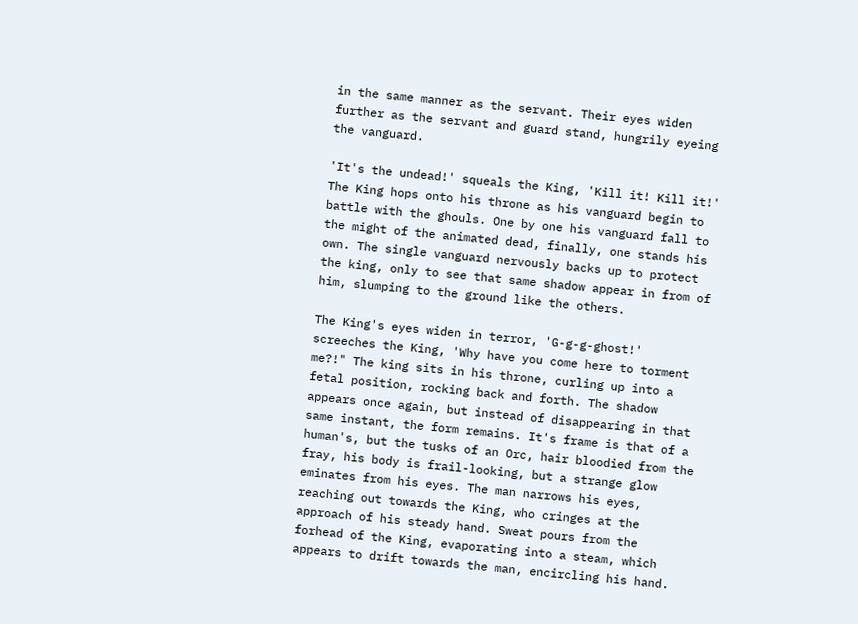in the same manner as the servant. Their eyes widen further as the servant and guard stand, hungrily eyeing the vanguard.

'It's the undead!' squeals the King, 'Kill it! Kill it!' The King hops onto his throne as his vanguard begin to battle with the ghouls. One by one his vanguard fall to the might of the animated dead, finally, one stands his own. The single vanguard nervously backs up to protect the king, only to see that same shadow appear in from of him, slumping to the ground like the others.

The King's eyes widen in terror, 'G-g-g-ghost!' screeches the King, 'Why have you come here to torment me?!" The king sits in his throne, curling up into a fetal position, rocking back and forth. The shadow appears once again, but instead of disappearing in that same instant, the form remains. It's frame is that of a human's, but the tusks of an Orc, hair bloodied from the fray, his body is frail-looking, but a strange glow eminates from his eyes. The man narrows his eyes, reaching out towards the King, who cringes at the approach of his steady hand. Sweat pours from the forhead of the King, evaporating into a steam, which appears to drift towards the man, encircling his hand.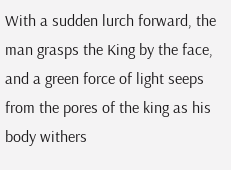With a sudden lurch forward, the man grasps the King by the face, and a green force of light seeps from the pores of the king as his body withers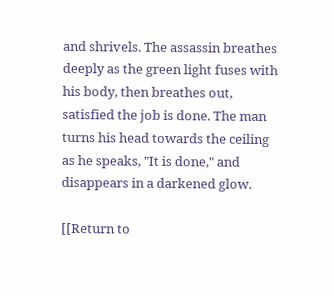and shrivels. The assassin breathes deeply as the green light fuses with his body, then breathes out, satisfied the job is done. The man turns his head towards the ceiling as he speaks, "It is done," and disappears in a darkened glow.

[[Return to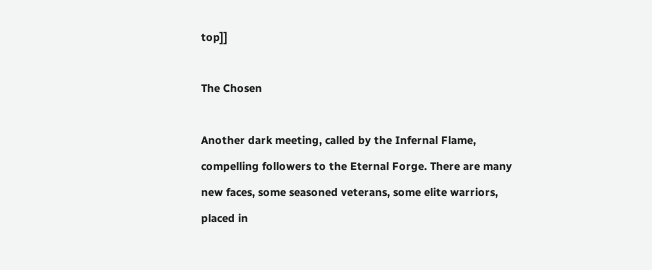top]]

The Chosen

Another dark meeting, called by the Infernal Flame, compelling followers to the Eternal Forge. There are many new faces, some seasoned veterans, some elite warriors, placed in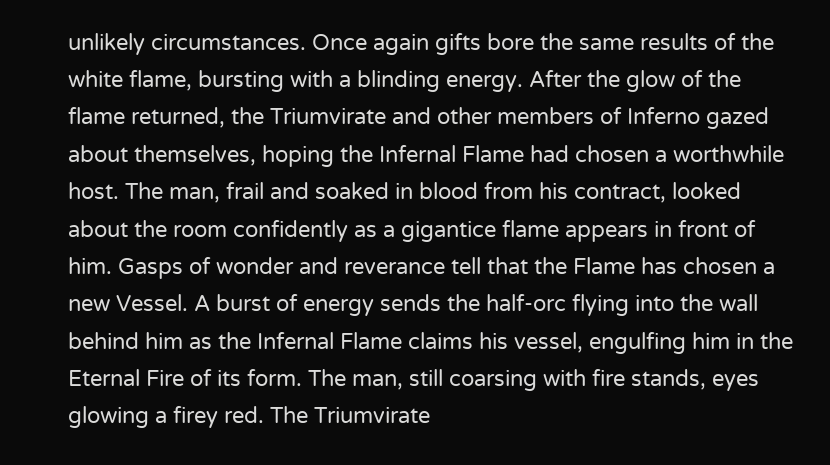unlikely circumstances. Once again gifts bore the same results of the white flame, bursting with a blinding energy. After the glow of the flame returned, the Triumvirate and other members of Inferno gazed about themselves, hoping the Infernal Flame had chosen a worthwhile host. The man, frail and soaked in blood from his contract, looked about the room confidently as a gigantice flame appears in front of him. Gasps of wonder and reverance tell that the Flame has chosen a new Vessel. A burst of energy sends the half-orc flying into the wall behind him as the Infernal Flame claims his vessel, engulfing him in the Eternal Fire of its form. The man, still coarsing with fire stands, eyes glowing a firey red. The Triumvirate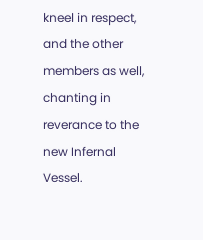kneel in respect, and the other members as well, chanting in reverance to the new Infernal Vessel.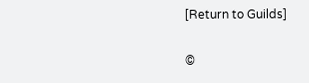[Return to Guilds]

©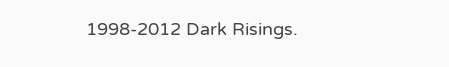1998-2012 Dark Risings.